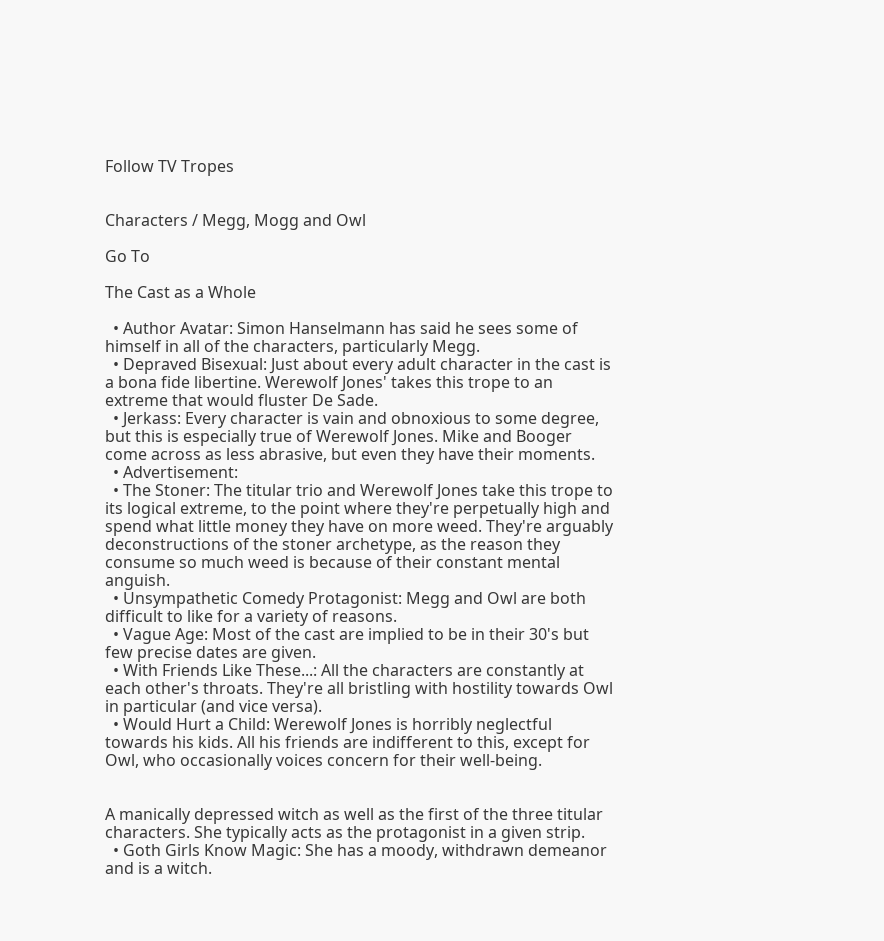Follow TV Tropes


Characters / Megg, Mogg and Owl

Go To

The Cast as a Whole

  • Author Avatar: Simon Hanselmann has said he sees some of himself in all of the characters, particularly Megg.
  • Depraved Bisexual: Just about every adult character in the cast is a bona fide libertine. Werewolf Jones' takes this trope to an extreme that would fluster De Sade.
  • Jerkass: Every character is vain and obnoxious to some degree, but this is especially true of Werewolf Jones. Mike and Booger come across as less abrasive, but even they have their moments.
  • Advertisement:
  • The Stoner: The titular trio and Werewolf Jones take this trope to its logical extreme, to the point where they're perpetually high and spend what little money they have on more weed. They're arguably deconstructions of the stoner archetype, as the reason they consume so much weed is because of their constant mental anguish.
  • Unsympathetic Comedy Protagonist: Megg and Owl are both difficult to like for a variety of reasons.
  • Vague Age: Most of the cast are implied to be in their 30's but few precise dates are given.
  • With Friends Like These...: All the characters are constantly at each other's throats. They're all bristling with hostility towards Owl in particular (and vice versa).
  • Would Hurt a Child: Werewolf Jones is horribly neglectful towards his kids. All his friends are indifferent to this, except for Owl, who occasionally voices concern for their well-being.


A manically depressed witch as well as the first of the three titular characters. She typically acts as the protagonist in a given strip.
  • Goth Girls Know Magic: She has a moody, withdrawn demeanor and is a witch.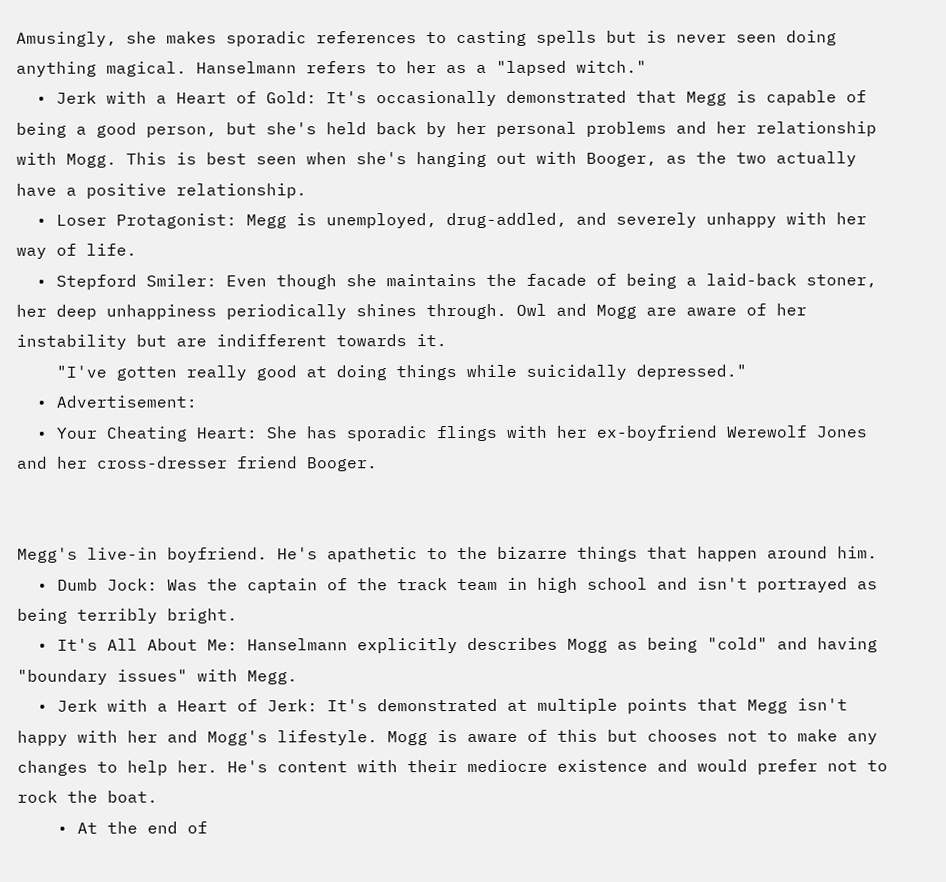Amusingly, she makes sporadic references to casting spells but is never seen doing anything magical. Hanselmann refers to her as a "lapsed witch."
  • Jerk with a Heart of Gold: It's occasionally demonstrated that Megg is capable of being a good person, but she's held back by her personal problems and her relationship with Mogg. This is best seen when she's hanging out with Booger, as the two actually have a positive relationship.
  • Loser Protagonist: Megg is unemployed, drug-addled, and severely unhappy with her way of life.
  • Stepford Smiler: Even though she maintains the facade of being a laid-back stoner, her deep unhappiness periodically shines through. Owl and Mogg are aware of her instability but are indifferent towards it.
    "I've gotten really good at doing things while suicidally depressed."
  • Advertisement:
  • Your Cheating Heart: She has sporadic flings with her ex-boyfriend Werewolf Jones and her cross-dresser friend Booger.


Megg's live-in boyfriend. He's apathetic to the bizarre things that happen around him.
  • Dumb Jock: Was the captain of the track team in high school and isn't portrayed as being terribly bright.
  • It's All About Me: Hanselmann explicitly describes Mogg as being "cold" and having "boundary issues" with Megg.
  • Jerk with a Heart of Jerk: It's demonstrated at multiple points that Megg isn't happy with her and Mogg's lifestyle. Mogg is aware of this but chooses not to make any changes to help her. He's content with their mediocre existence and would prefer not to rock the boat.
    • At the end of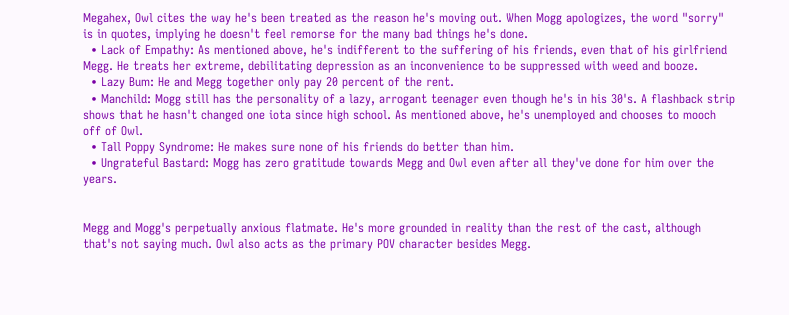Megahex, Owl cites the way he's been treated as the reason he's moving out. When Mogg apologizes, the word "sorry" is in quotes, implying he doesn't feel remorse for the many bad things he's done.
  • Lack of Empathy: As mentioned above, he's indifferent to the suffering of his friends, even that of his girlfriend Megg. He treats her extreme, debilitating depression as an inconvenience to be suppressed with weed and booze.
  • Lazy Bum: He and Megg together only pay 20 percent of the rent.
  • Manchild: Mogg still has the personality of a lazy, arrogant teenager even though he's in his 30's. A flashback strip shows that he hasn't changed one iota since high school. As mentioned above, he's unemployed and chooses to mooch off of Owl.
  • Tall Poppy Syndrome: He makes sure none of his friends do better than him.
  • Ungrateful Bastard: Mogg has zero gratitude towards Megg and Owl even after all they've done for him over the years.


Megg and Mogg's perpetually anxious flatmate. He's more grounded in reality than the rest of the cast, although that's not saying much. Owl also acts as the primary POV character besides Megg.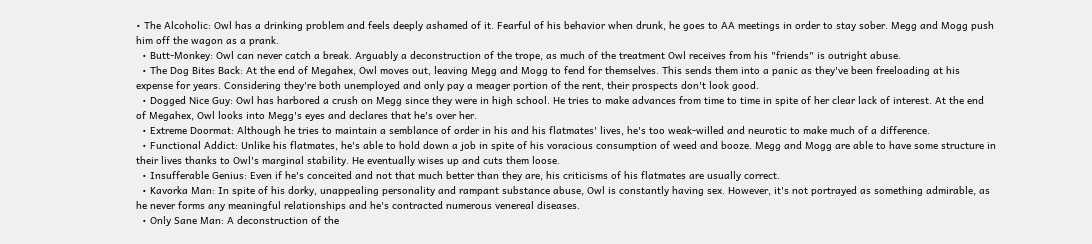• The Alcoholic: Owl has a drinking problem and feels deeply ashamed of it. Fearful of his behavior when drunk, he goes to AA meetings in order to stay sober. Megg and Mogg push him off the wagon as a prank.
  • Butt-Monkey: Owl can never catch a break. Arguably a deconstruction of the trope, as much of the treatment Owl receives from his "friends" is outright abuse.
  • The Dog Bites Back: At the end of Megahex, Owl moves out, leaving Megg and Mogg to fend for themselves. This sends them into a panic as they've been freeloading at his expense for years. Considering they're both unemployed and only pay a meager portion of the rent, their prospects don't look good.
  • Dogged Nice Guy: Owl has harbored a crush on Megg since they were in high school. He tries to make advances from time to time in spite of her clear lack of interest. At the end of Megahex, Owl looks into Megg's eyes and declares that he's over her.
  • Extreme Doormat: Although he tries to maintain a semblance of order in his and his flatmates' lives, he's too weak-willed and neurotic to make much of a difference.
  • Functional Addict: Unlike his flatmates, he's able to hold down a job in spite of his voracious consumption of weed and booze. Megg and Mogg are able to have some structure in their lives thanks to Owl's marginal stability. He eventually wises up and cuts them loose.
  • Insufferable Genius: Even if he's conceited and not that much better than they are, his criticisms of his flatmates are usually correct.
  • Kavorka Man: In spite of his dorky, unappealing personality and rampant substance abuse, Owl is constantly having sex. However, it's not portrayed as something admirable, as he never forms any meaningful relationships and he's contracted numerous venereal diseases.
  • Only Sane Man: A deconstruction of the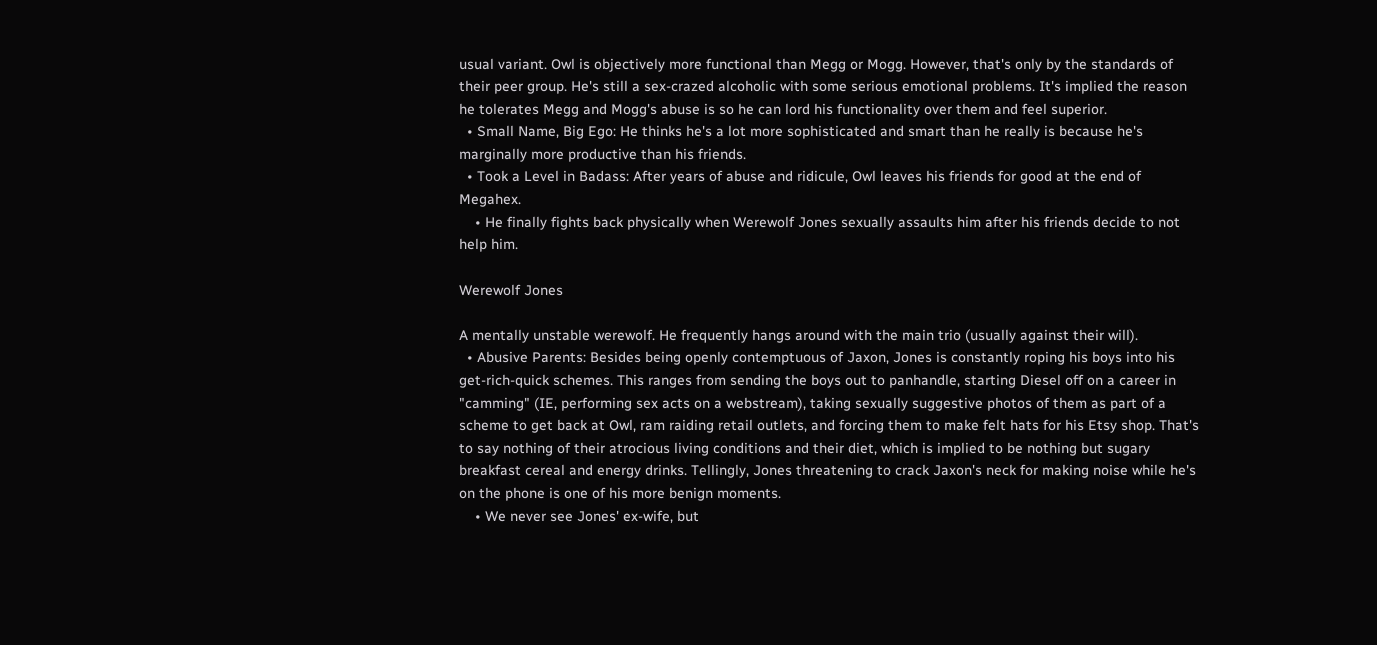usual variant. Owl is objectively more functional than Megg or Mogg. However, that's only by the standards of their peer group. He's still a sex-crazed alcoholic with some serious emotional problems. It's implied the reason he tolerates Megg and Mogg's abuse is so he can lord his functionality over them and feel superior.
  • Small Name, Big Ego: He thinks he's a lot more sophisticated and smart than he really is because he's marginally more productive than his friends.
  • Took a Level in Badass: After years of abuse and ridicule, Owl leaves his friends for good at the end of Megahex.
    • He finally fights back physically when Werewolf Jones sexually assaults him after his friends decide to not help him.

Werewolf Jones

A mentally unstable werewolf. He frequently hangs around with the main trio (usually against their will).
  • Abusive Parents: Besides being openly contemptuous of Jaxon, Jones is constantly roping his boys into his get-rich-quick schemes. This ranges from sending the boys out to panhandle, starting Diesel off on a career in "camming" (IE, performing sex acts on a webstream), taking sexually suggestive photos of them as part of a scheme to get back at Owl, ram raiding retail outlets, and forcing them to make felt hats for his Etsy shop. That's to say nothing of their atrocious living conditions and their diet, which is implied to be nothing but sugary breakfast cereal and energy drinks. Tellingly, Jones threatening to crack Jaxon's neck for making noise while he's on the phone is one of his more benign moments.
    • We never see Jones' ex-wife, but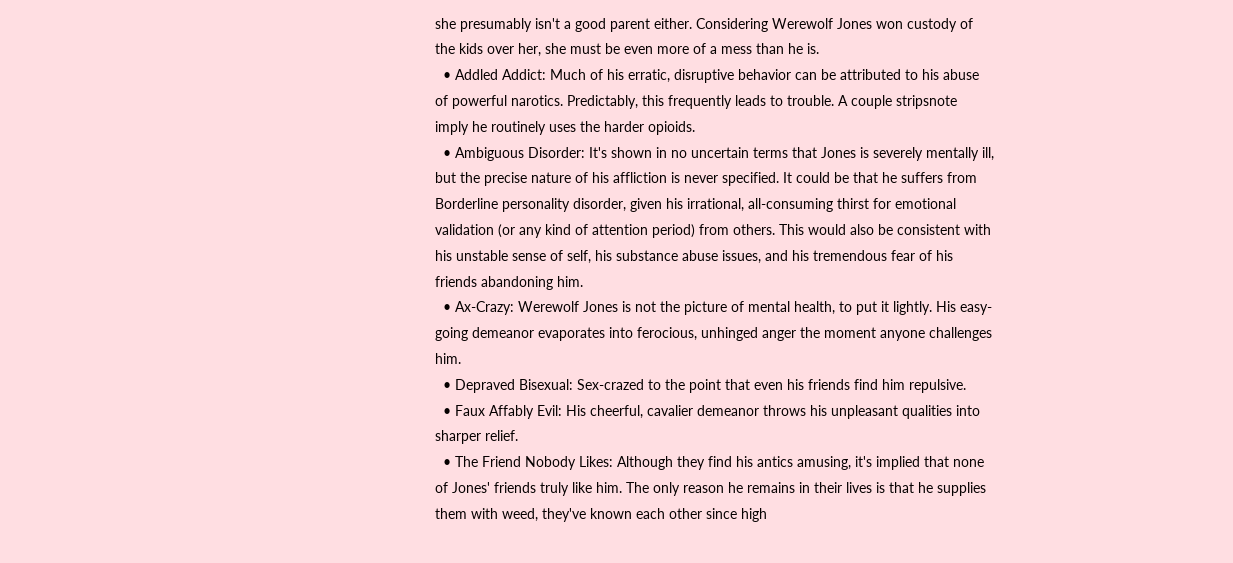she presumably isn't a good parent either. Considering Werewolf Jones won custody of the kids over her, she must be even more of a mess than he is.
  • Addled Addict: Much of his erratic, disruptive behavior can be attributed to his abuse of powerful narotics. Predictably, this frequently leads to trouble. A couple stripsnote  imply he routinely uses the harder opioids.
  • Ambiguous Disorder: It's shown in no uncertain terms that Jones is severely mentally ill, but the precise nature of his affliction is never specified. It could be that he suffers from Borderline personality disorder, given his irrational, all-consuming thirst for emotional validation (or any kind of attention period) from others. This would also be consistent with his unstable sense of self, his substance abuse issues, and his tremendous fear of his friends abandoning him.
  • Ax-Crazy: Werewolf Jones is not the picture of mental health, to put it lightly. His easy-going demeanor evaporates into ferocious, unhinged anger the moment anyone challenges him.
  • Depraved Bisexual: Sex-crazed to the point that even his friends find him repulsive.
  • Faux Affably Evil: His cheerful, cavalier demeanor throws his unpleasant qualities into sharper relief.
  • The Friend Nobody Likes: Although they find his antics amusing, it's implied that none of Jones' friends truly like him. The only reason he remains in their lives is that he supplies them with weed, they've known each other since high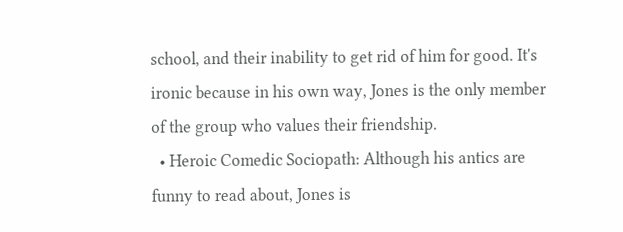school, and their inability to get rid of him for good. It's ironic because in his own way, Jones is the only member of the group who values their friendship.
  • Heroic Comedic Sociopath: Although his antics are funny to read about, Jones is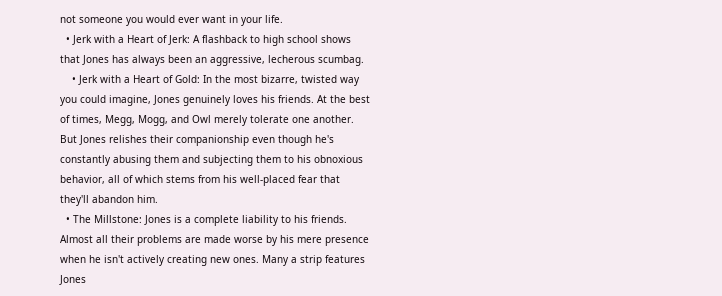not someone you would ever want in your life.
  • Jerk with a Heart of Jerk: A flashback to high school shows that Jones has always been an aggressive, lecherous scumbag.
    • Jerk with a Heart of Gold: In the most bizarre, twisted way you could imagine, Jones genuinely loves his friends. At the best of times, Megg, Mogg, and Owl merely tolerate one another. But Jones relishes their companionship even though he's constantly abusing them and subjecting them to his obnoxious behavior, all of which stems from his well-placed fear that they'll abandon him.
  • The Millstone: Jones is a complete liability to his friends. Almost all their problems are made worse by his mere presence when he isn't actively creating new ones. Many a strip features Jones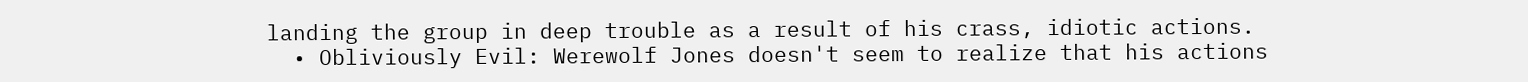landing the group in deep trouble as a result of his crass, idiotic actions.
  • Obliviously Evil: Werewolf Jones doesn't seem to realize that his actions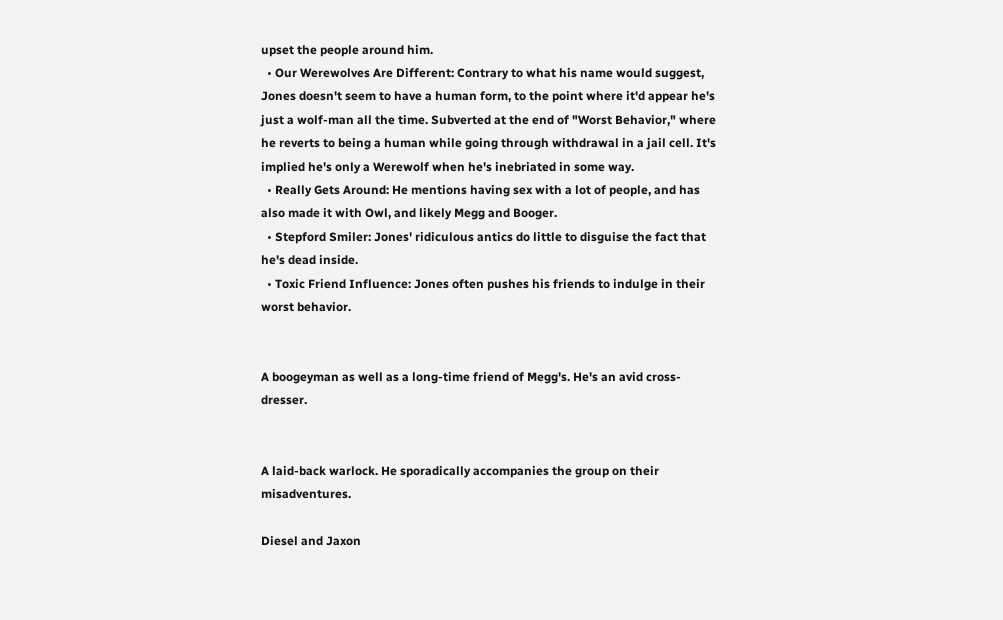upset the people around him.
  • Our Werewolves Are Different: Contrary to what his name would suggest, Jones doesn't seem to have a human form, to the point where it'd appear he's just a wolf-man all the time. Subverted at the end of "Worst Behavior," where he reverts to being a human while going through withdrawal in a jail cell. It's implied he's only a Werewolf when he's inebriated in some way.
  • Really Gets Around: He mentions having sex with a lot of people, and has also made it with Owl, and likely Megg and Booger.
  • Stepford Smiler: Jones' ridiculous antics do little to disguise the fact that he's dead inside.
  • Toxic Friend Influence: Jones often pushes his friends to indulge in their worst behavior.


A boogeyman as well as a long-time friend of Megg's. He's an avid cross-dresser.


A laid-back warlock. He sporadically accompanies the group on their misadventures.

Diesel and Jaxon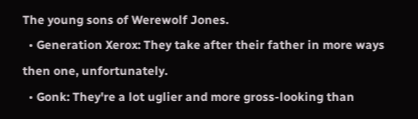The young sons of Werewolf Jones.
  • Generation Xerox: They take after their father in more ways then one, unfortunately.
  • Gonk: They're a lot uglier and more gross-looking than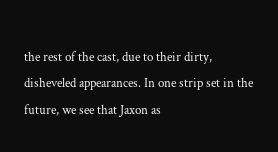the rest of the cast, due to their dirty, disheveled appearances. In one strip set in the future, we see that Jaxon as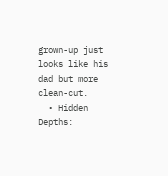grown-up just looks like his dad but more clean-cut.
  • Hidden Depths: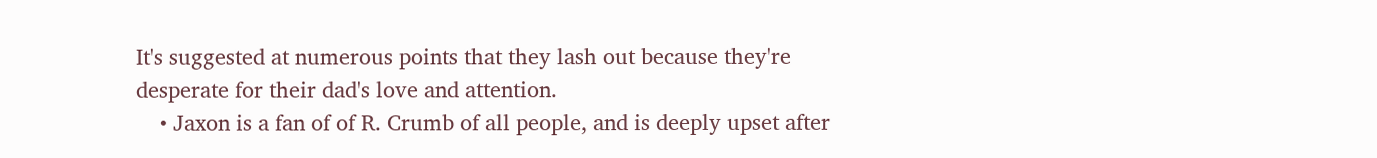It's suggested at numerous points that they lash out because they're desperate for their dad's love and attention.
    • Jaxon is a fan of of R. Crumb of all people, and is deeply upset after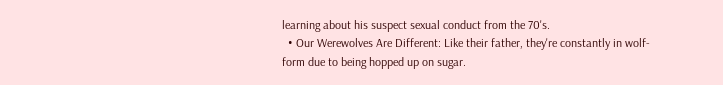learning about his suspect sexual conduct from the 70's.
  • Our Werewolves Are Different: Like their father, they're constantly in wolf-form due to being hopped up on sugar.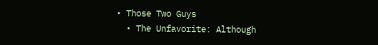• Those Two Guys
  • The Unfavorite: Although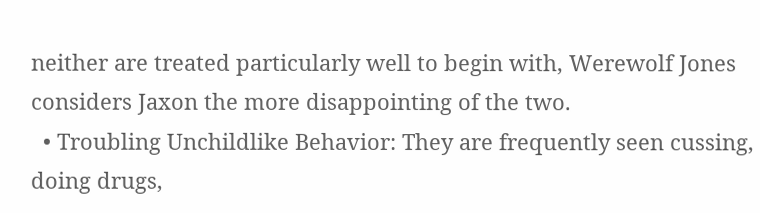neither are treated particularly well to begin with, Werewolf Jones considers Jaxon the more disappointing of the two.
  • Troubling Unchildlike Behavior: They are frequently seen cussing, doing drugs,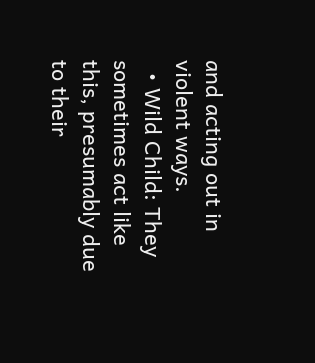and acting out in violent ways.
  • Wild Child: They sometimes act like this, presumably due to their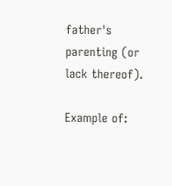father's parenting (or lack thereof).

Example of: